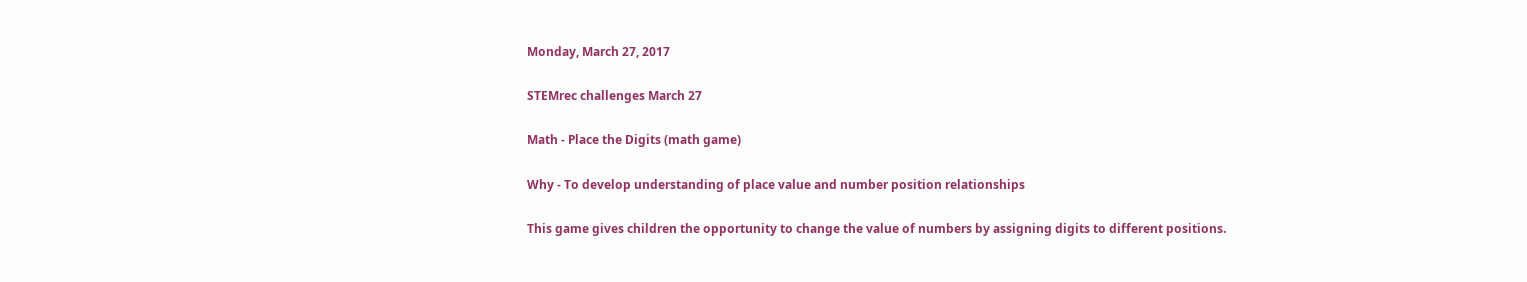Monday, March 27, 2017

STEMrec challenges March 27

Math - Place the Digits (math game)

Why - To develop understanding of place value and number position relationships

This game gives children the opportunity to change the value of numbers by assigning digits to different positions.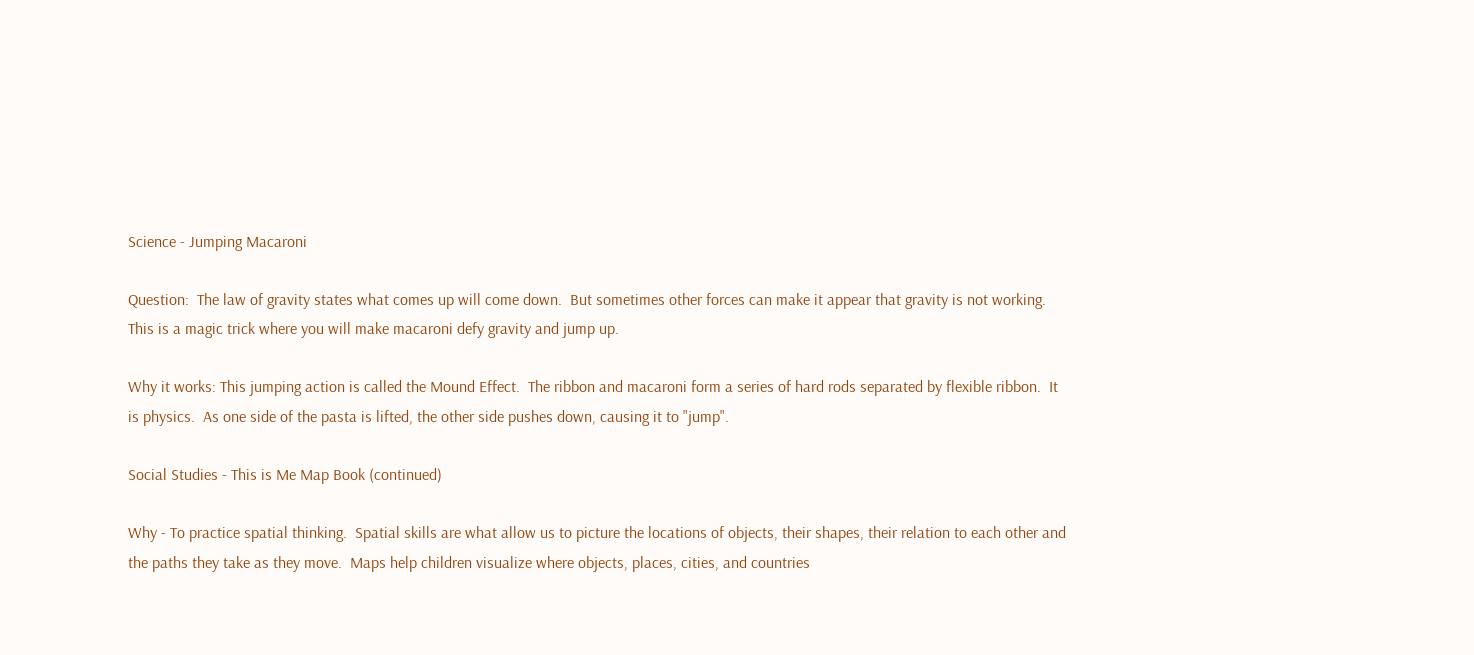Science - Jumping Macaroni

Question:  The law of gravity states what comes up will come down.  But sometimes other forces can make it appear that gravity is not working.  This is a magic trick where you will make macaroni defy gravity and jump up.

Why it works: This jumping action is called the Mound Effect.  The ribbon and macaroni form a series of hard rods separated by flexible ribbon.  It is physics.  As one side of the pasta is lifted, the other side pushes down, causing it to "jump".

Social Studies - This is Me Map Book (continued)

Why - To practice spatial thinking.  Spatial skills are what allow us to picture the locations of objects, their shapes, their relation to each other and the paths they take as they move.  Maps help children visualize where objects, places, cities, and countries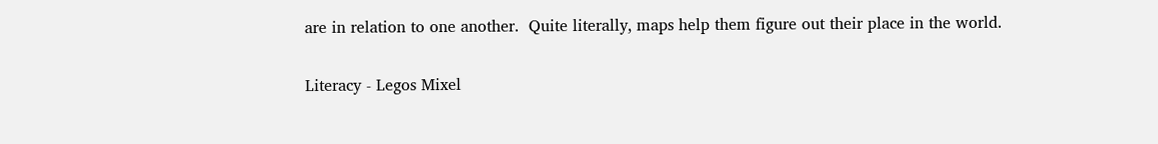are in relation to one another.  Quite literally, maps help them figure out their place in the world.

Literacy - Legos Mixel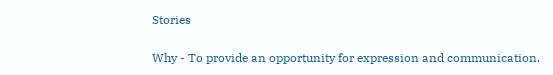Stories

Why - To provide an opportunity for expression and communication.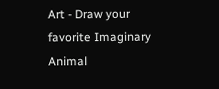Art - Draw your favorite Imaginary Animal